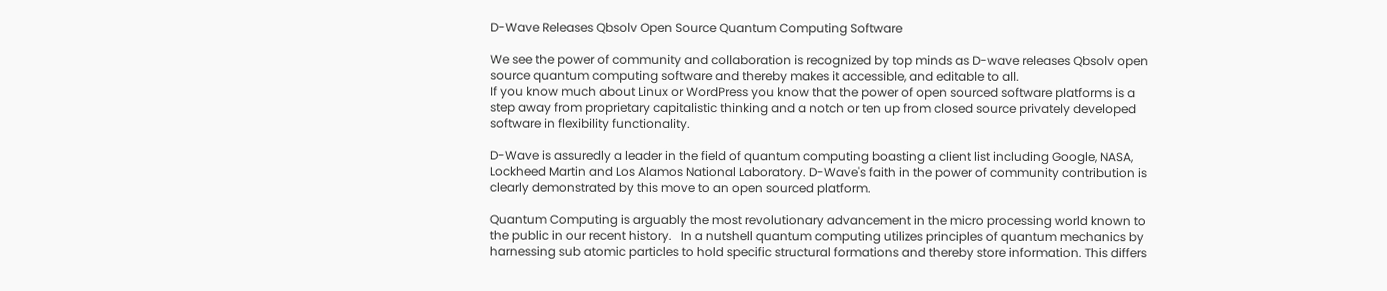D-Wave Releases Qbsolv Open Source Quantum Computing Software

We see the power of community and collaboration is recognized by top minds as D-wave releases Qbsolv open source quantum computing software and thereby makes it accessible, and editable to all.
If you know much about Linux or WordPress you know that the power of open sourced software platforms is a step away from proprietary capitalistic thinking and a notch or ten up from closed source privately developed software in flexibility functionality.

D-Wave is assuredly a leader in the field of quantum computing boasting a client list including Google, NASA, Lockheed Martin and Los Alamos National Laboratory. D-Wave's faith in the power of community contribution is clearly demonstrated by this move to an open sourced platform.

Quantum Computing is arguably the most revolutionary advancement in the micro processing world known to the public in our recent history.   In a nutshell quantum computing utilizes principles of quantum mechanics by harnessing sub atomic particles to hold specific structural formations and thereby store information. This differs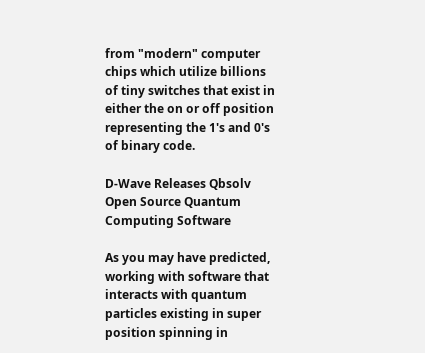from "modern" computer chips which utilize billions of tiny switches that exist in either the on or off position representing the 1's and 0's of binary code.

D-Wave Releases Qbsolv Open Source Quantum Computing Software

As you may have predicted, working with software that interacts with quantum particles existing in super position spinning in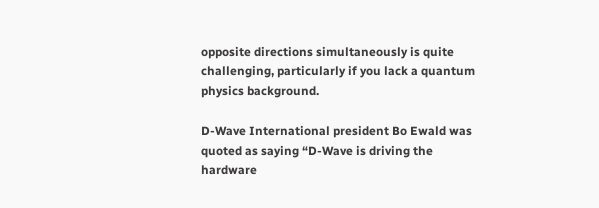opposite directions simultaneously is quite challenging, particularly if you lack a quantum physics background.

D-Wave International president Bo Ewald was quoted as saying “D-Wave is driving the hardware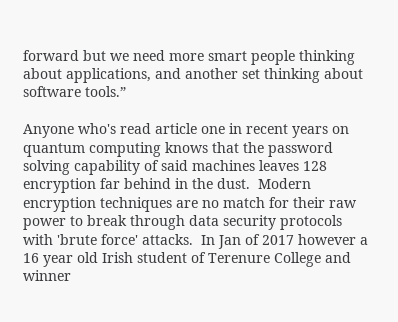forward but we need more smart people thinking about applications, and another set thinking about software tools.”

Anyone who's read article one in recent years on quantum computing knows that the password solving capability of said machines leaves 128 encryption far behind in the dust.  Modern encryption techniques are no match for their raw power to break through data security protocols  with 'brute force' attacks.  In Jan of 2017 however a 16 year old Irish student of Terenure College and winner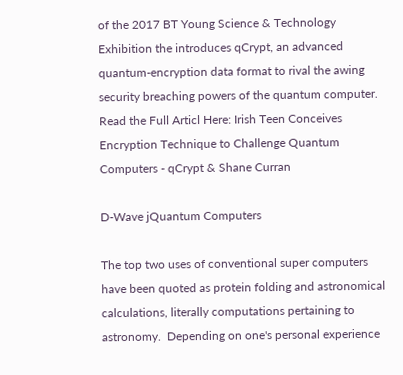of the 2017 BT Young Science & Technology Exhibition the introduces qCrypt, an advanced quantum-encryption data format to rival the awing security breaching powers of the quantum computer.  Read the Full Articl Here: Irish Teen Conceives Encryption Technique to Challenge Quantum Computers - qCrypt & Shane Curran

D-Wave jQuantum Computers

The top two uses of conventional super computers have been quoted as protein folding and astronomical calculations, literally computations pertaining to astronomy.  Depending on one's personal experience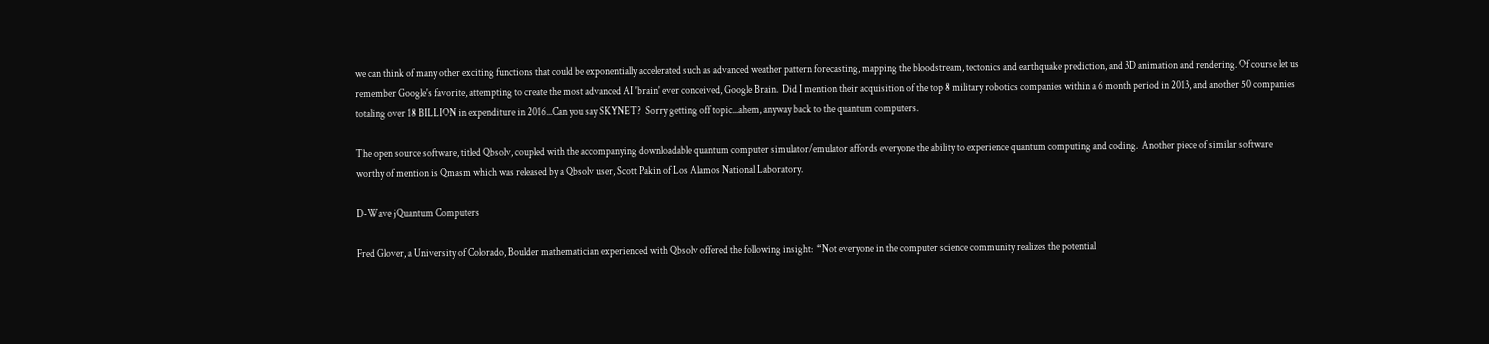we can think of many other exciting functions that could be exponentially accelerated such as advanced weather pattern forecasting, mapping the bloodstream, tectonics and earthquake prediction, and 3D animation and rendering. Of course let us remember Google's favorite, attempting to create the most advanced AI 'brain' ever conceived, Google Brain.  Did I mention their acquisition of the top 8 military robotics companies within a 6 month period in 2013, and another 50 companies totaling over 18 BILLION in expenditure in 2016...Can you say SKYNET?  Sorry getting off topic...ahem, anyway back to the quantum computers.

The open source software, titled Qbsolv, coupled with the accompanying downloadable quantum computer simulator/emulator affords everyone the ability to experience quantum computing and coding.  Another piece of similar software worthy of mention is Qmasm which was released by a Qbsolv user, Scott Pakin of Los Alamos National Laboratory.

D-Wave jQuantum Computers

Fred Glover, a University of Colorado, Boulder mathematician experienced with Qbsolv offered the following insight:  “Not everyone in the computer science community realizes the potential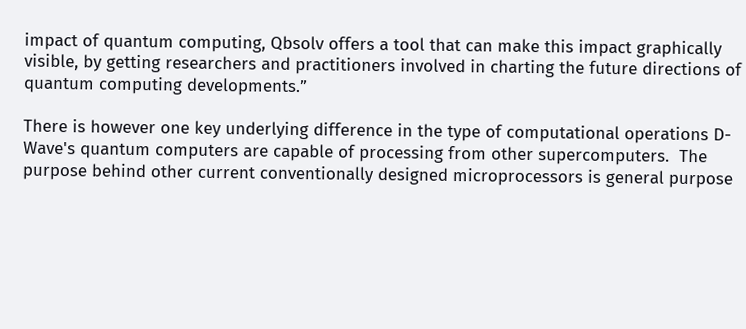impact of quantum computing, Qbsolv offers a tool that can make this impact graphically visible, by getting researchers and practitioners involved in charting the future directions of quantum computing developments.”

There is however one key underlying difference in the type of computational operations D-Wave's quantum computers are capable of processing from other supercomputers.  The purpose behind other current conventionally designed microprocessors is general purpose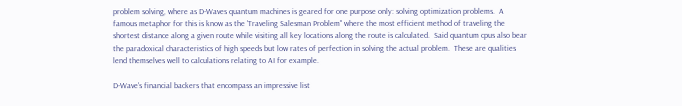problem solving, where as D-Waves quantum machines is geared for one purpose only: solving optimization problems.  A famous metaphor for this is know as the 'Traveling Salesman Problem" where the most efficient method of traveling the shortest distance along a given route while visiting all key locations along the route is calculated.  Said quantum cpus also bear the paradoxical characteristics of high speeds but low rates of perfection in solving the actual problem.  These are qualities lend themselves well to calculations relating to AI for example.

D-Wave's financial backers that encompass an impressive list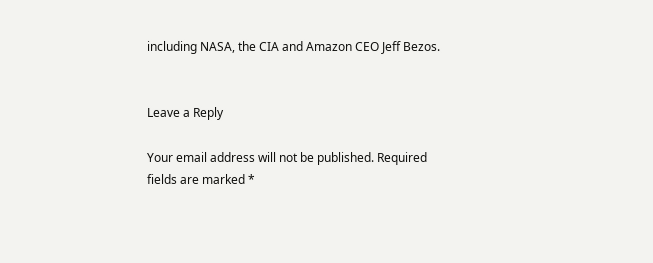including NASA, the CIA and Amazon CEO Jeff Bezos.


Leave a Reply

Your email address will not be published. Required fields are marked *